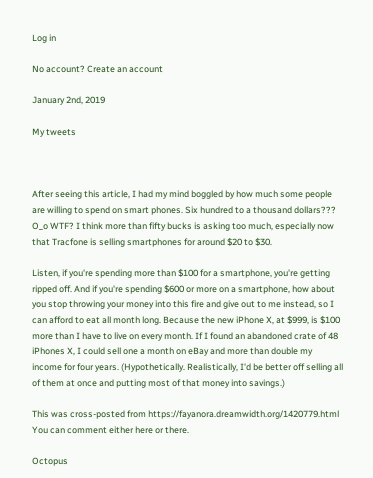Log in

No account? Create an account

January 2nd, 2019

My tweets



After seeing this article, I had my mind boggled by how much some people are willing to spend on smart phones. Six hundred to a thousand dollars??? O_o WTF? I think more than fifty bucks is asking too much, especially now that Tracfone is selling smartphones for around $20 to $30.

Listen, if you're spending more than $100 for a smartphone, you're getting ripped off. And if you're spending $600 or more on a smartphone, how about you stop throwing your money into this fire and give out to me instead, so I can afford to eat all month long. Because the new iPhone X, at $999, is $100 more than I have to live on every month. If I found an abandoned crate of 48 iPhones X, I could sell one a month on eBay and more than double my income for four years. (Hypothetically. Realistically, I'd be better off selling all of them at once and putting most of that money into savings.)

This was cross-posted from https://fayanora.dreamwidth.org/1420779.html
You can comment either here or there.

Octopus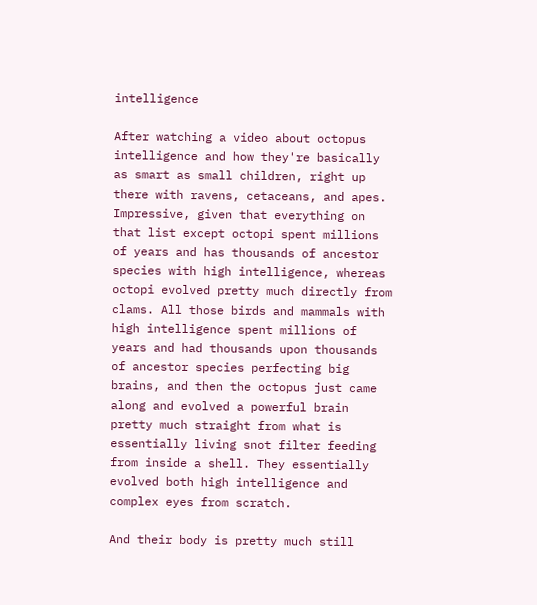intelligence

After watching a video about octopus intelligence and how they're basically as smart as small children, right up there with ravens, cetaceans, and apes. Impressive, given that everything on that list except octopi spent millions of years and has thousands of ancestor species with high intelligence, whereas octopi evolved pretty much directly from clams. All those birds and mammals with high intelligence spent millions of years and had thousands upon thousands of ancestor species perfecting big brains, and then the octopus just came along and evolved a powerful brain pretty much straight from what is essentially living snot filter feeding from inside a shell. They essentially evolved both high intelligence and complex eyes from scratch.

And their body is pretty much still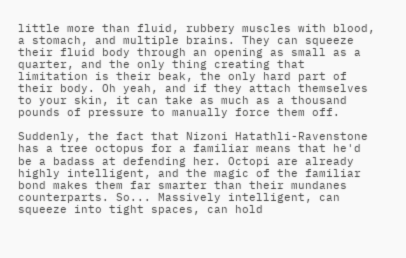little more than fluid, rubbery muscles with blood, a stomach, and multiple brains. They can squeeze their fluid body through an opening as small as a quarter, and the only thing creating that limitation is their beak, the only hard part of their body. Oh yeah, and if they attach themselves to your skin, it can take as much as a thousand pounds of pressure to manually force them off.

Suddenly, the fact that Nizoni Hatathli-Ravenstone has a tree octopus for a familiar means that he'd be a badass at defending her. Octopi are already highly intelligent, and the magic of the familiar bond makes them far smarter than their mundanes counterparts. So... Massively intelligent, can squeeze into tight spaces, can hold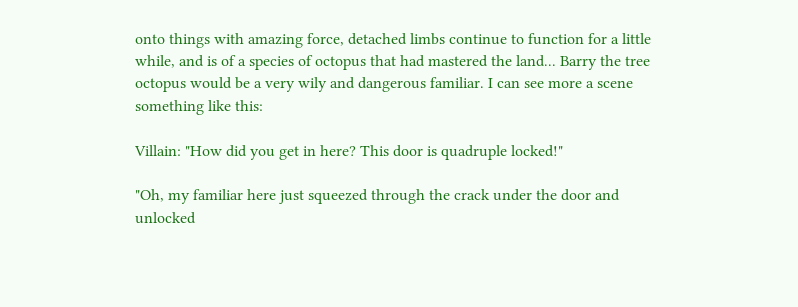onto things with amazing force, detached limbs continue to function for a little while, and is of a species of octopus that had mastered the land... Barry the tree octopus would be a very wily and dangerous familiar. I can see more a scene something like this:

Villain: "How did you get in here? This door is quadruple locked!"

"Oh, my familiar here just squeezed through the crack under the door and unlocked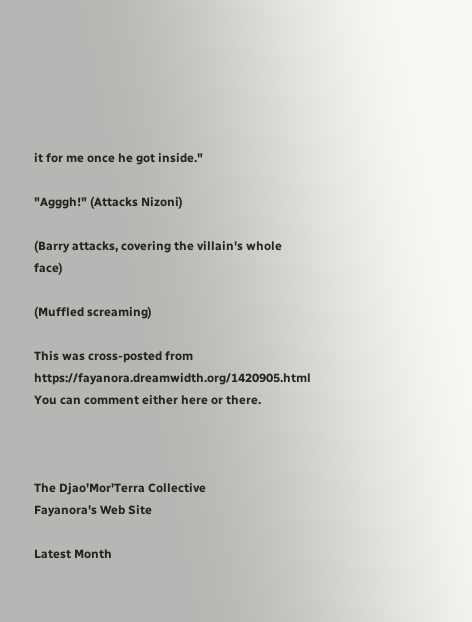it for me once he got inside."

"Agggh!" (Attacks Nizoni)

(Barry attacks, covering the villain's whole face)

(Muffled screaming)

This was cross-posted from https://fayanora.dreamwidth.org/1420905.html
You can comment either here or there.



The Djao'Mor'Terra Collective
Fayanora's Web Site

Latest Month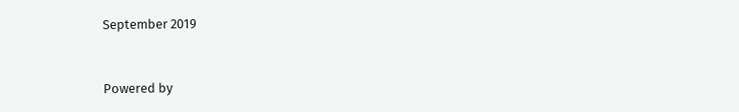September 2019


Powered by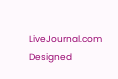LiveJournal.com
Designed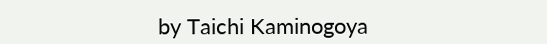by Taichi Kaminogoya